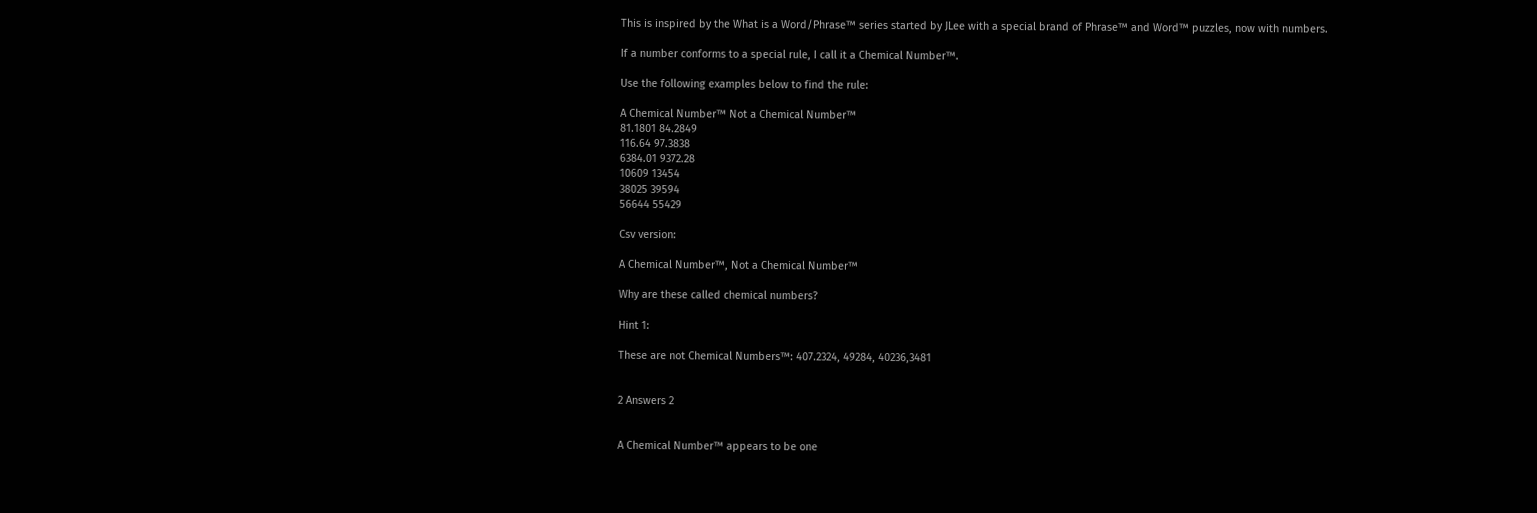This is inspired by the What is a Word/Phrase™ series started by JLee with a special brand of Phrase™ and Word™ puzzles, now with numbers.

If a number conforms to a special rule, I call it a Chemical Number™.

Use the following examples below to find the rule:

A Chemical Number™ Not a Chemical Number™
81.1801 84.2849
116.64 97.3838
6384.01 9372.28
10609 13454
38025 39594
56644 55429

Csv version:

A Chemical Number™, Not a Chemical Number™

Why are these called chemical numbers?

Hint 1:

These are not Chemical Numbers™: 407.2324, 49284, 40236,3481


2 Answers 2


A Chemical Number™ appears to be one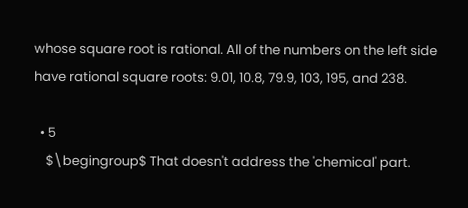whose square root is rational. All of the numbers on the left side have rational square roots: 9.01, 10.8, 79.9, 103, 195, and 238.

  • 5
    $\begingroup$ That doesn't address the 'chemical' part.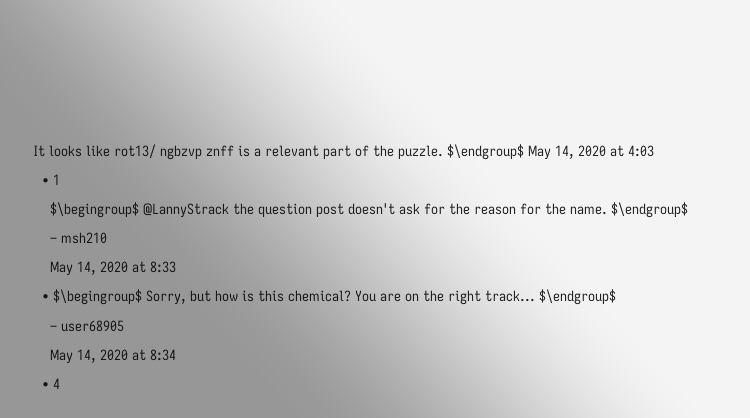It looks like rot13/ ngbzvp znff is a relevant part of the puzzle. $\endgroup$ May 14, 2020 at 4:03
  • 1
    $\begingroup$ @LannyStrack the question post doesn't ask for the reason for the name. $\endgroup$
    – msh210
    May 14, 2020 at 8:33
  • $\begingroup$ Sorry, but how is this chemical? You are on the right track... $\endgroup$
    – user68905
    May 14, 2020 at 8:34
  • 4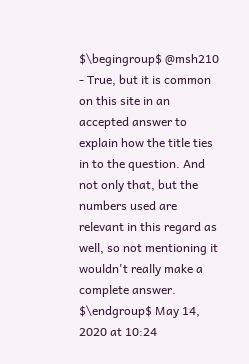$\begingroup$ @msh210 - True, but it is common on this site in an accepted answer to explain how the title ties in to the question. And not only that, but the numbers used are relevant in this regard as well, so not mentioning it wouldn't really make a complete answer. $\endgroup$ May 14, 2020 at 10:24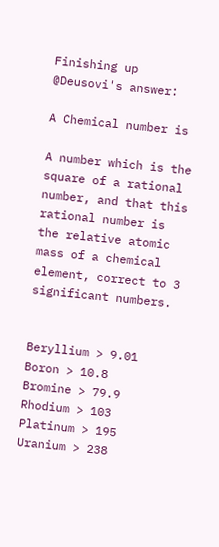Finishing up @Deusovi's answer:

A Chemical number is

A number which is the square of a rational number, and that this rational number is the relative atomic mass of a chemical element, correct to 3 significant numbers.


Beryllium > 9.01
Boron > 10.8
Bromine > 79.9
Rhodium > 103
Platinum > 195
Uranium > 238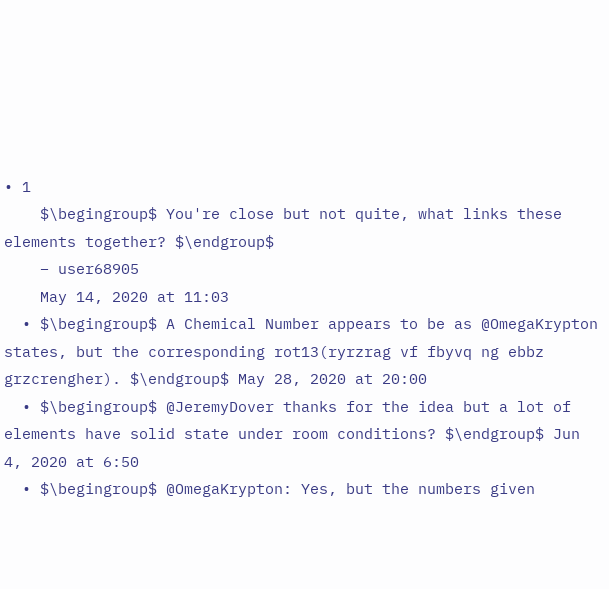• 1
    $\begingroup$ You're close but not quite, what links these elements together? $\endgroup$
    – user68905
    May 14, 2020 at 11:03
  • $\begingroup$ A Chemical Number appears to be as @OmegaKrypton states, but the corresponding rot13(ryrzrag vf fbyvq ng ebbz grzcrengher). $\endgroup$ May 28, 2020 at 20:00
  • $\begingroup$ @JeremyDover thanks for the idea but a lot of elements have solid state under room conditions? $\endgroup$ Jun 4, 2020 at 6:50
  • $\begingroup$ @OmegaKrypton: Yes, but the numbers given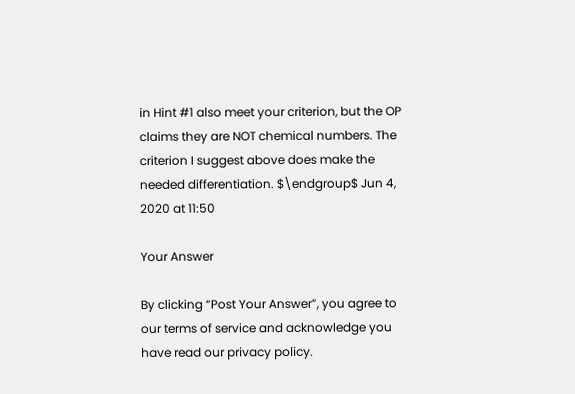in Hint #1 also meet your criterion, but the OP claims they are NOT chemical numbers. The criterion I suggest above does make the needed differentiation. $\endgroup$ Jun 4, 2020 at 11:50

Your Answer

By clicking “Post Your Answer”, you agree to our terms of service and acknowledge you have read our privacy policy.